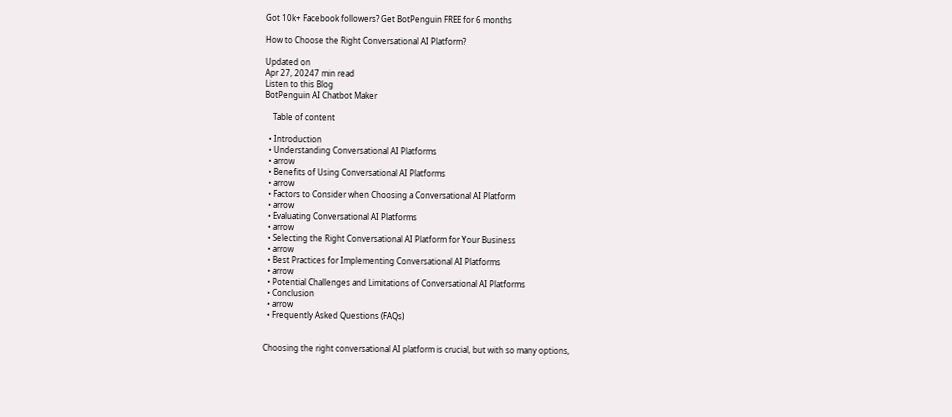Got 10k+ Facebook followers? Get BotPenguin FREE for 6 months

How to Choose the Right Conversational AI Platform?

Updated on
Apr 27, 20247 min read
Listen to this Blog
BotPenguin AI Chatbot Maker

    Table of content

  • Introduction
  • Understanding Conversational AI Platforms
  • arrow
  • Benefits of Using Conversational AI Platforms
  • arrow
  • Factors to Consider when Choosing a Conversational AI Platform
  • arrow
  • Evaluating Conversational AI Platforms
  • arrow
  • Selecting the Right Conversational AI Platform for Your Business
  • arrow
  • Best Practices for Implementing Conversational AI Platforms
  • arrow
  • Potential Challenges and Limitations of Conversational AI Platforms
  • Conclusion
  • arrow
  • Frequently Asked Questions (FAQs)


Choosing the right conversational AI platform is crucial, but with so many options,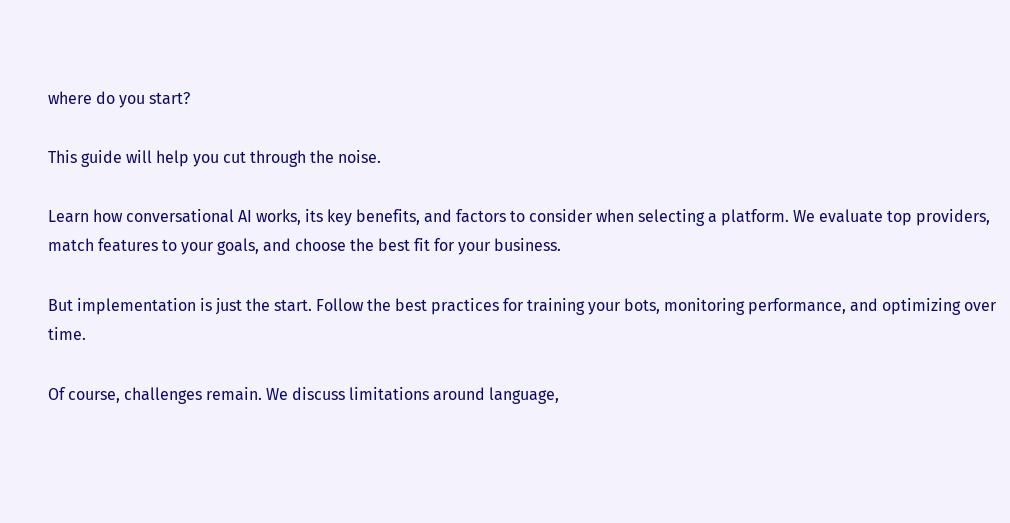where do you start?

This guide will help you cut through the noise.

Learn how conversational AI works, its key benefits, and factors to consider when selecting a platform. We evaluate top providers, match features to your goals, and choose the best fit for your business.

But implementation is just the start. Follow the best practices for training your bots, monitoring performance, and optimizing over time.

Of course, challenges remain. We discuss limitations around language,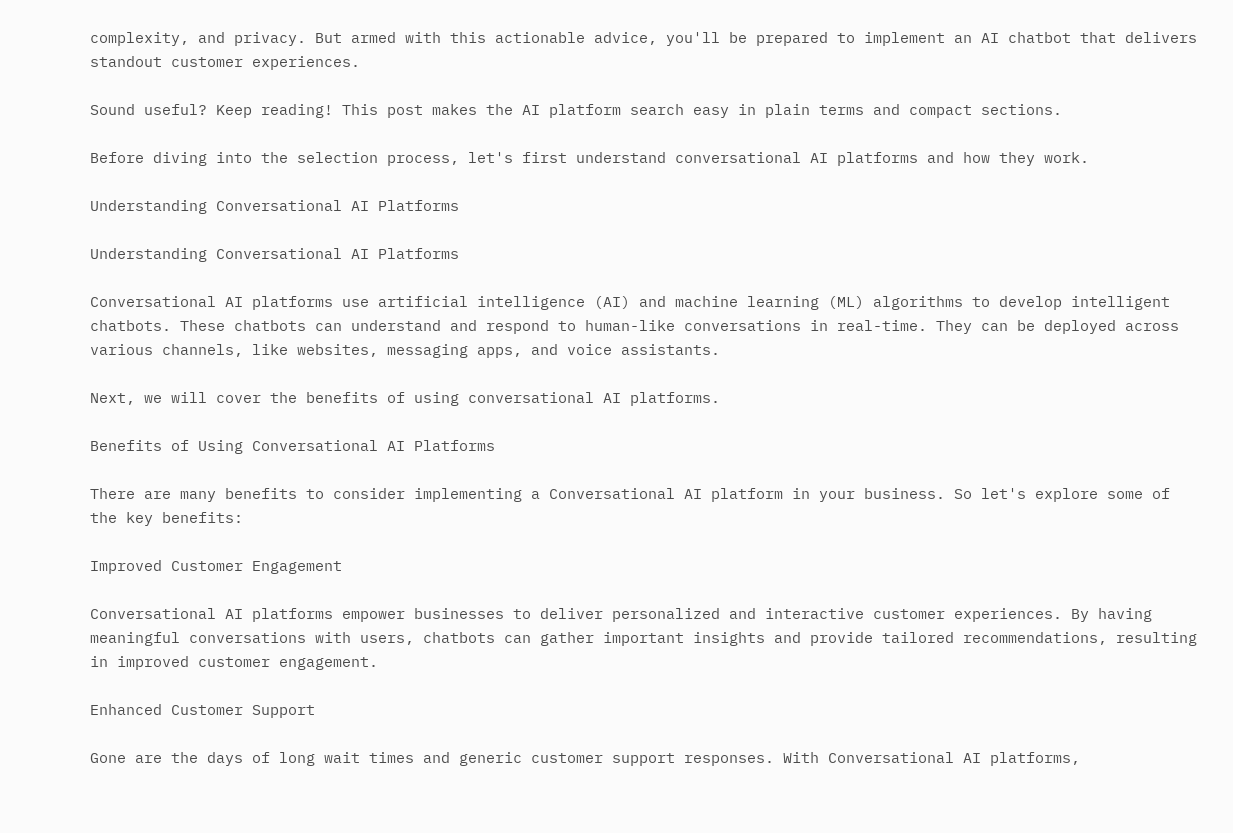complexity, and privacy. But armed with this actionable advice, you'll be prepared to implement an AI chatbot that delivers standout customer experiences.

Sound useful? Keep reading! This post makes the AI platform search easy in plain terms and compact sections.

Before diving into the selection process, let's first understand conversational AI platforms and how they work.

Understanding Conversational AI Platforms

Understanding Conversational AI Platforms

Conversational AI platforms use artificial intelligence (AI) and machine learning (ML) algorithms to develop intelligent chatbots. These chatbots can understand and respond to human-like conversations in real-time. They can be deployed across various channels, like websites, messaging apps, and voice assistants.

Next, we will cover the benefits of using conversational AI platforms.

Benefits of Using Conversational AI Platforms

There are many benefits to consider implementing a Conversational AI platform in your business. So let's explore some of the key benefits:

Improved Customer Engagement

Conversational AI platforms empower businesses to deliver personalized and interactive customer experiences. By having meaningful conversations with users, chatbots can gather important insights and provide tailored recommendations, resulting in improved customer engagement.

Enhanced Customer Support

Gone are the days of long wait times and generic customer support responses. With Conversational AI platforms,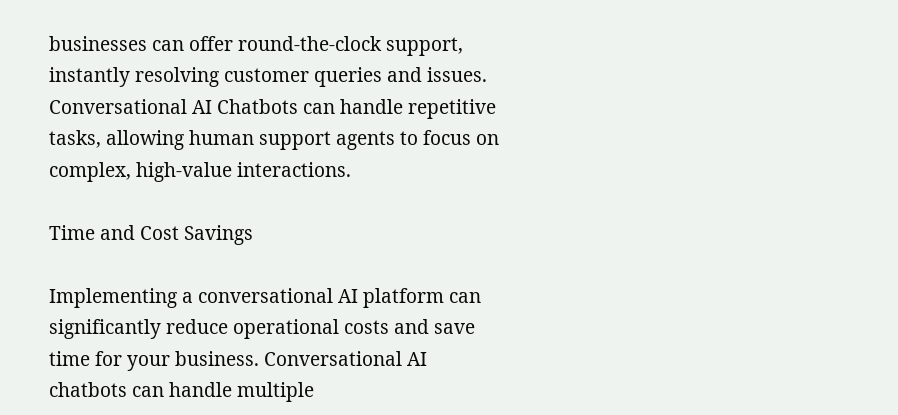businesses can offer round-the-clock support, instantly resolving customer queries and issues. Conversational AI Chatbots can handle repetitive tasks, allowing human support agents to focus on complex, high-value interactions.

Time and Cost Savings

Implementing a conversational AI platform can significantly reduce operational costs and save time for your business. Conversational AI chatbots can handle multiple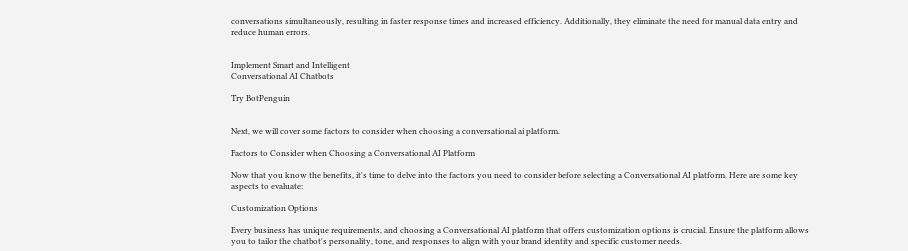conversations simultaneously, resulting in faster response times and increased efficiency. Additionally, they eliminate the need for manual data entry and reduce human errors.


Implement Smart and Intelligent
Conversational AI Chatbots

Try BotPenguin


Next, we will cover some factors to consider when choosing a conversational ai platform.

Factors to Consider when Choosing a Conversational AI Platform

Now that you know the benefits, it's time to delve into the factors you need to consider before selecting a Conversational AI platform. Here are some key aspects to evaluate:

Customization Options

Every business has unique requirements, and choosing a Conversational AI platform that offers customization options is crucial. Ensure the platform allows you to tailor the chatbot's personality, tone, and responses to align with your brand identity and specific customer needs.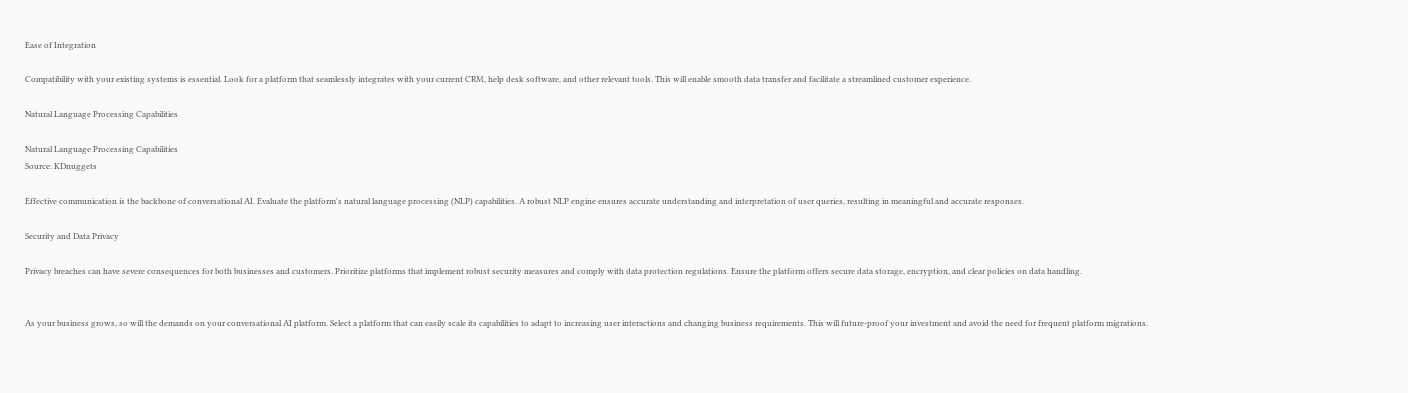Ease of Integration

Compatibility with your existing systems is essential. Look for a platform that seamlessly integrates with your current CRM, help desk software, and other relevant tools. This will enable smooth data transfer and facilitate a streamlined customer experience.

Natural Language Processing Capabilities

Natural Language Processing Capabilities
Source: KDnuggets

Effective communication is the backbone of conversational AI. Evaluate the platform's natural language processing (NLP) capabilities. A robust NLP engine ensures accurate understanding and interpretation of user queries, resulting in meaningful and accurate responses.

Security and Data Privacy

Privacy breaches can have severe consequences for both businesses and customers. Prioritize platforms that implement robust security measures and comply with data protection regulations. Ensure the platform offers secure data storage, encryption, and clear policies on data handling.


As your business grows, so will the demands on your conversational AI platform. Select a platform that can easily scale its capabilities to adapt to increasing user interactions and changing business requirements. This will future-proof your investment and avoid the need for frequent platform migrations.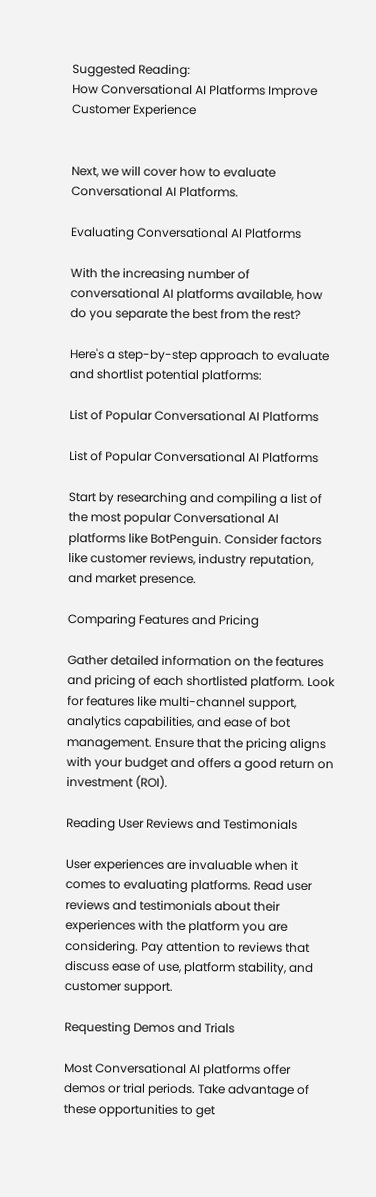Suggested Reading:
How Conversational AI Platforms Improve Customer Experience


Next, we will cover how to evaluate Conversational AI Platforms.

Evaluating Conversational AI Platforms

With the increasing number of conversational AI platforms available, how do you separate the best from the rest?

Here's a step-by-step approach to evaluate and shortlist potential platforms:

List of Popular Conversational AI Platforms

List of Popular Conversational AI Platforms

Start by researching and compiling a list of the most popular Conversational AI platforms like BotPenguin. Consider factors like customer reviews, industry reputation, and market presence.

Comparing Features and Pricing

Gather detailed information on the features and pricing of each shortlisted platform. Look for features like multi-channel support, analytics capabilities, and ease of bot management. Ensure that the pricing aligns with your budget and offers a good return on investment (ROI).

Reading User Reviews and Testimonials

User experiences are invaluable when it comes to evaluating platforms. Read user reviews and testimonials about their experiences with the platform you are considering. Pay attention to reviews that discuss ease of use, platform stability, and customer support.

Requesting Demos and Trials

Most Conversational AI platforms offer demos or trial periods. Take advantage of these opportunities to get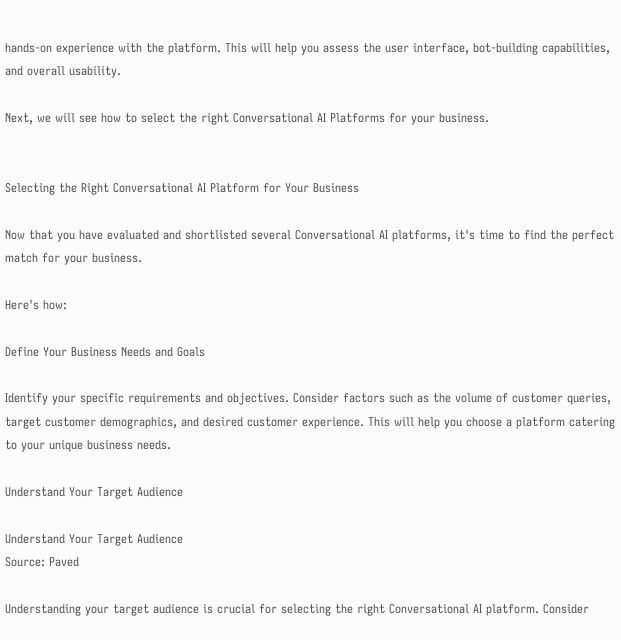hands-on experience with the platform. This will help you assess the user interface, bot-building capabilities, and overall usability.

Next, we will see how to select the right Conversational AI Platforms for your business.


Selecting the Right Conversational AI Platform for Your Business

Now that you have evaluated and shortlisted several Conversational AI platforms, it's time to find the perfect match for your business.

Here's how:

Define Your Business Needs and Goals

Identify your specific requirements and objectives. Consider factors such as the volume of customer queries, target customer demographics, and desired customer experience. This will help you choose a platform catering to your unique business needs.

Understand Your Target Audience

Understand Your Target Audience
Source: Paved

Understanding your target audience is crucial for selecting the right Conversational AI platform. Consider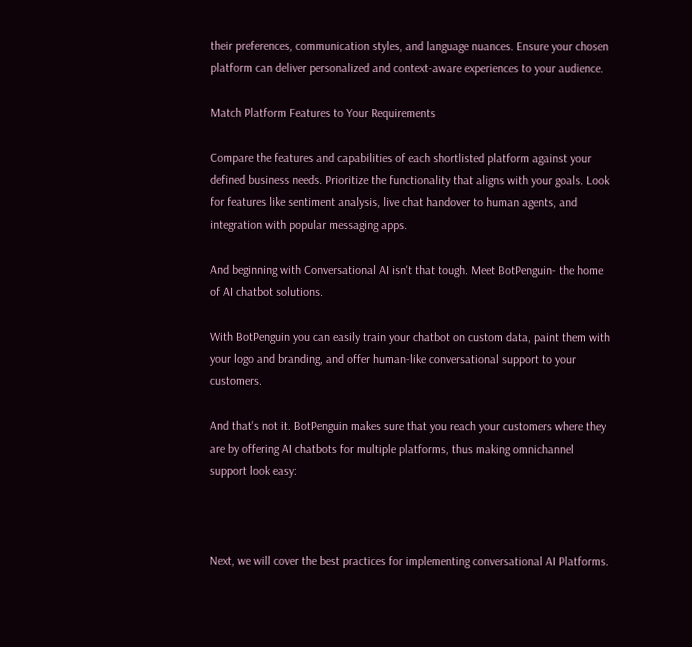their preferences, communication styles, and language nuances. Ensure your chosen platform can deliver personalized and context-aware experiences to your audience.

Match Platform Features to Your Requirements

Compare the features and capabilities of each shortlisted platform against your defined business needs. Prioritize the functionality that aligns with your goals. Look for features like sentiment analysis, live chat handover to human agents, and integration with popular messaging apps.

And beginning with Conversational AI isn't that tough. Meet BotPenguin- the home of AI chatbot solutions.

With BotPenguin you can easily train your chatbot on custom data, paint them with your logo and branding, and offer human-like conversational support to your customers.

And that's not it. BotPenguin makes sure that you reach your customers where they are by offering AI chatbots for multiple platforms, thus making omnichannel support look easy:



Next, we will cover the best practices for implementing conversational AI Platforms.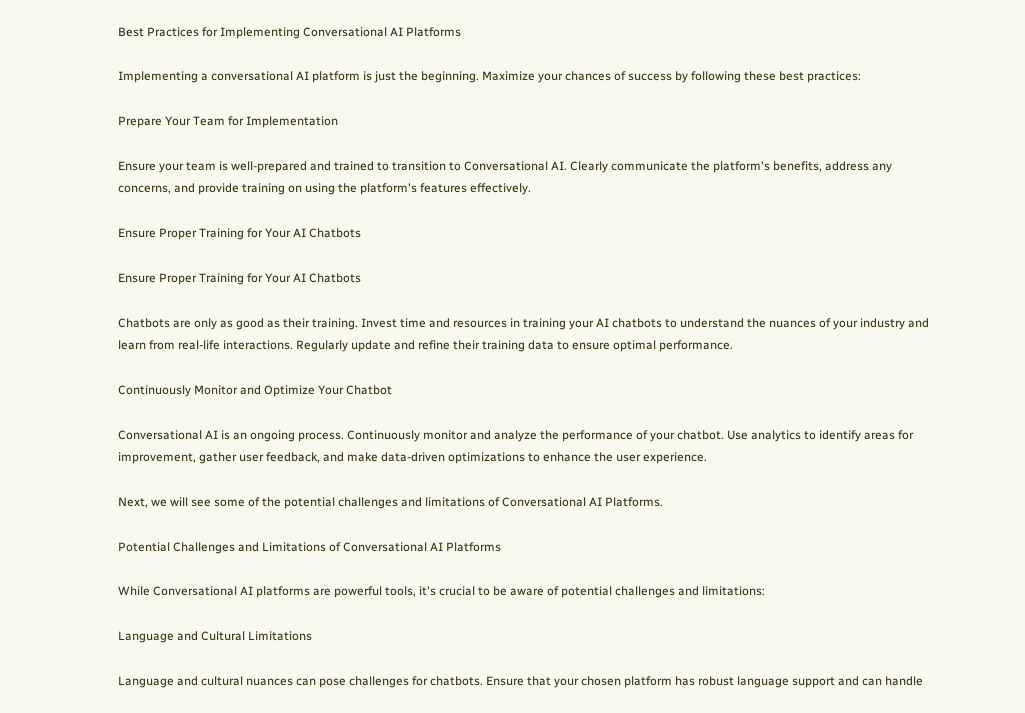Best Practices for Implementing Conversational AI Platforms

Implementing a conversational AI platform is just the beginning. Maximize your chances of success by following these best practices:

Prepare Your Team for Implementation

Ensure your team is well-prepared and trained to transition to Conversational AI. Clearly communicate the platform's benefits, address any concerns, and provide training on using the platform's features effectively.

Ensure Proper Training for Your AI Chatbots

Ensure Proper Training for Your AI Chatbots

Chatbots are only as good as their training. Invest time and resources in training your AI chatbots to understand the nuances of your industry and learn from real-life interactions. Regularly update and refine their training data to ensure optimal performance.

Continuously Monitor and Optimize Your Chatbot

Conversational AI is an ongoing process. Continuously monitor and analyze the performance of your chatbot. Use analytics to identify areas for improvement, gather user feedback, and make data-driven optimizations to enhance the user experience.

Next, we will see some of the potential challenges and limitations of Conversational AI Platforms.

Potential Challenges and Limitations of Conversational AI Platforms

While Conversational AI platforms are powerful tools, it's crucial to be aware of potential challenges and limitations:

Language and Cultural Limitations

Language and cultural nuances can pose challenges for chatbots. Ensure that your chosen platform has robust language support and can handle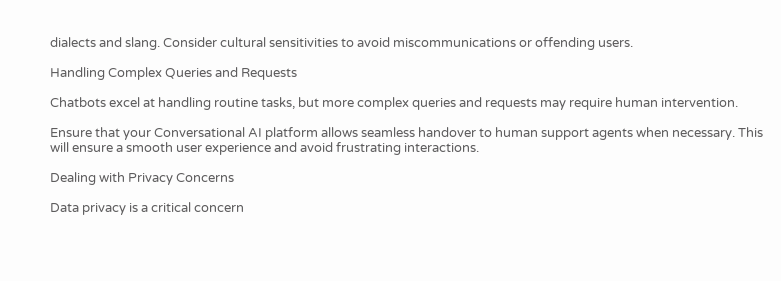dialects and slang. Consider cultural sensitivities to avoid miscommunications or offending users.

Handling Complex Queries and Requests

Chatbots excel at handling routine tasks, but more complex queries and requests may require human intervention.

Ensure that your Conversational AI platform allows seamless handover to human support agents when necessary. This will ensure a smooth user experience and avoid frustrating interactions.

Dealing with Privacy Concerns

Data privacy is a critical concern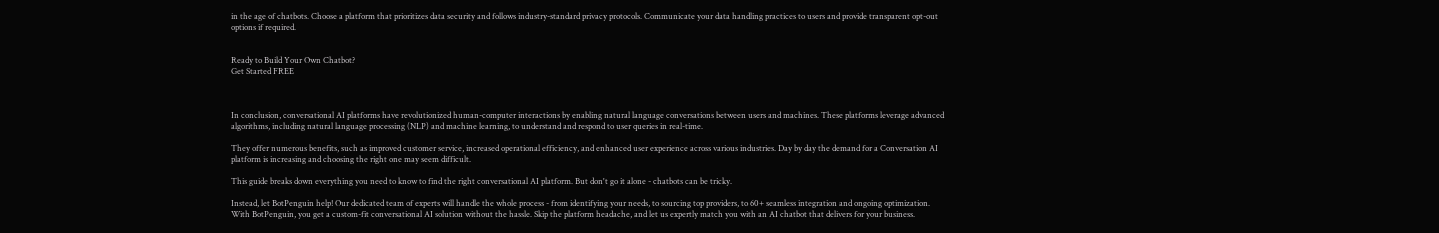in the age of chatbots. Choose a platform that prioritizes data security and follows industry-standard privacy protocols. Communicate your data handling practices to users and provide transparent opt-out options if required.


Ready to Build Your Own Chatbot?
Get Started FREE



In conclusion, conversational AI platforms have revolutionized human-computer interactions by enabling natural language conversations between users and machines. These platforms leverage advanced algorithms, including natural language processing (NLP) and machine learning, to understand and respond to user queries in real-time.

They offer numerous benefits, such as improved customer service, increased operational efficiency, and enhanced user experience across various industries. Day by day the demand for a Conversation AI platform is increasing and choosing the right one may seem difficult.

This guide breaks down everything you need to know to find the right conversational AI platform. But don't go it alone - chatbots can be tricky.

Instead, let BotPenguin help! Our dedicated team of experts will handle the whole process - from identifying your needs, to sourcing top providers, to 60+ seamless integration and ongoing optimization. With BotPenguin, you get a custom-fit conversational AI solution without the hassle. Skip the platform headache, and let us expertly match you with an AI chatbot that delivers for your business.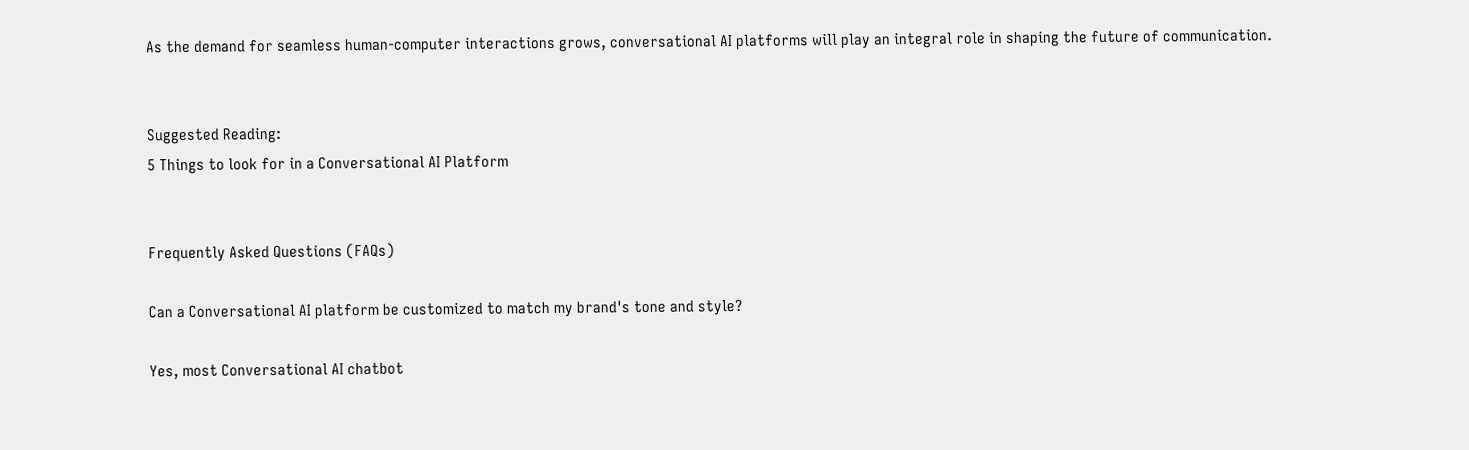As the demand for seamless human-computer interactions grows, conversational AI platforms will play an integral role in shaping the future of communication.


Suggested Reading:
5 Things to look for in a Conversational AI Platform


Frequently Asked Questions (FAQs)

Can a Conversational AI platform be customized to match my brand's tone and style?

Yes, most Conversational AI chatbot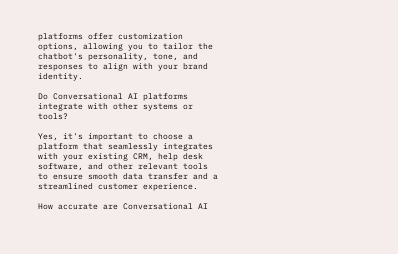platforms offer customization options, allowing you to tailor the chatbot's personality, tone, and responses to align with your brand identity.

Do Conversational AI platforms integrate with other systems or tools?

Yes, it's important to choose a platform that seamlessly integrates with your existing CRM, help desk software, and other relevant tools to ensure smooth data transfer and a streamlined customer experience.

How accurate are Conversational AI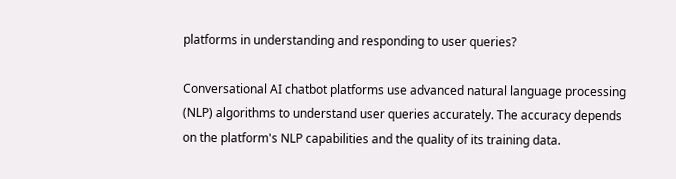platforms in understanding and responding to user queries?

Conversational AI chatbot platforms use advanced natural language processing (NLP) algorithms to understand user queries accurately. The accuracy depends on the platform's NLP capabilities and the quality of its training data.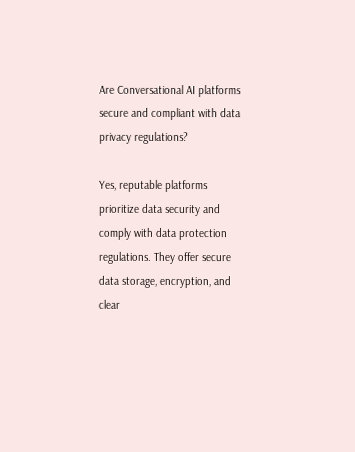Are Conversational AI platforms secure and compliant with data privacy regulations?

Yes, reputable platforms prioritize data security and comply with data protection regulations. They offer secure data storage, encryption, and clear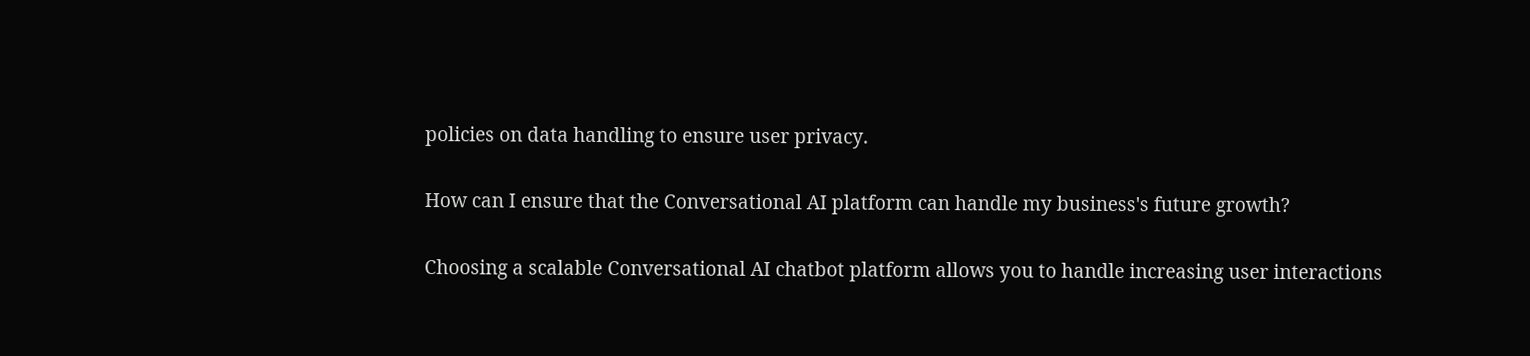policies on data handling to ensure user privacy.

How can I ensure that the Conversational AI platform can handle my business's future growth?

Choosing a scalable Conversational AI chatbot platform allows you to handle increasing user interactions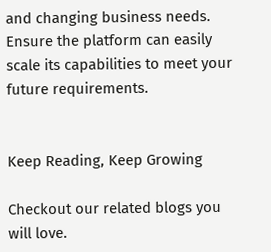and changing business needs. Ensure the platform can easily scale its capabilities to meet your future requirements.


Keep Reading, Keep Growing

Checkout our related blogs you will love.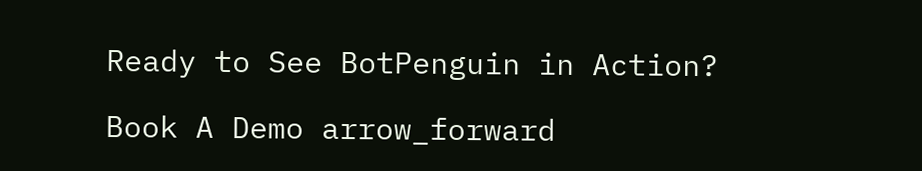Ready to See BotPenguin in Action?

Book A Demo arrow_forward